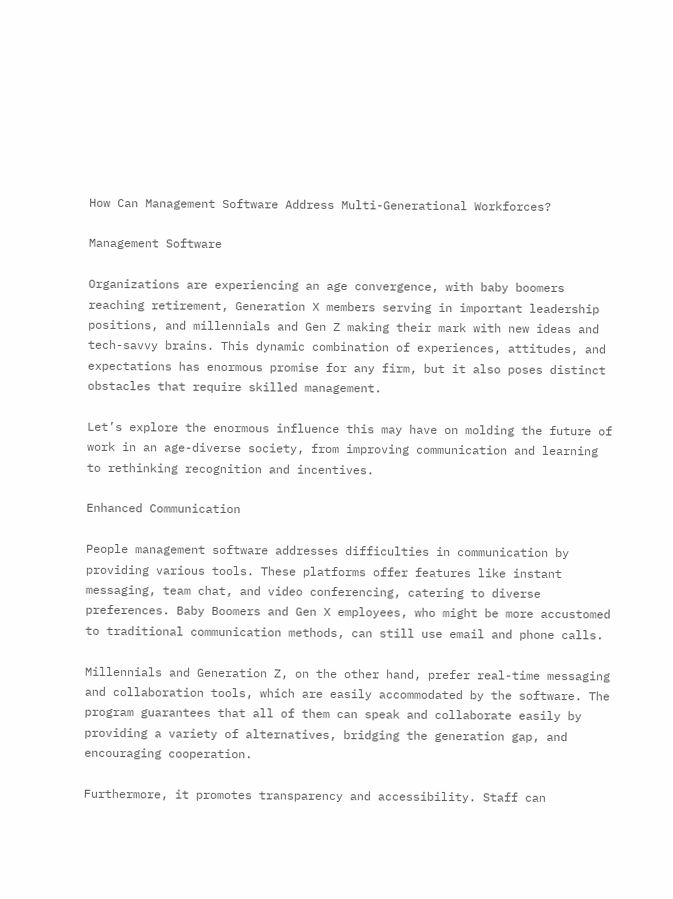How Can Management Software Address Multi-Generational Workforces?

Management Software

Organizations are experiencing an age convergence, with baby boomers reaching retirement, Generation X members serving in important leadership positions, and millennials and Gen Z making their mark with new ideas and tech-savvy brains. This dynamic combination of experiences, attitudes, and expectations has enormous promise for any firm, but it also poses distinct obstacles that require skilled management.

Let’s explore the enormous influence this may have on molding the future of work in an age-diverse society, from improving communication and learning to rethinking recognition and incentives.

Enhanced Communication

People management software addresses difficulties in communication by providing various tools. These platforms offer features like instant messaging, team chat, and video conferencing, catering to diverse preferences. Baby Boomers and Gen X employees, who might be more accustomed to traditional communication methods, can still use email and phone calls.

Millennials and Generation Z, on the other hand, prefer real-time messaging and collaboration tools, which are easily accommodated by the software. The program guarantees that all of them can speak and collaborate easily by providing a variety of alternatives, bridging the generation gap, and encouraging cooperation.

Furthermore, it promotes transparency and accessibility. Staff can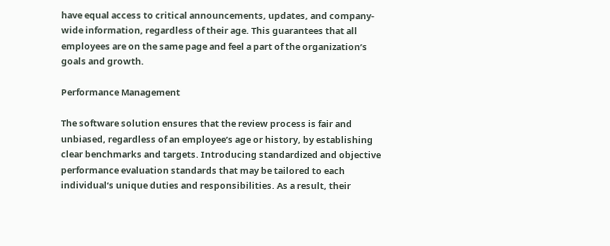have equal access to critical announcements, updates, and company-wide information, regardless of their age. This guarantees that all employees are on the same page and feel a part of the organization’s goals and growth.

Performance Management

The software solution ensures that the review process is fair and unbiased, regardless of an employee’s age or history, by establishing clear benchmarks and targets. Introducing standardized and objective performance evaluation standards that may be tailored to each individual’s unique duties and responsibilities. As a result, their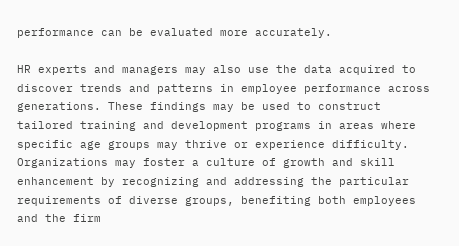performance can be evaluated more accurately.

HR experts and managers may also use the data acquired to discover trends and patterns in employee performance across generations. These findings may be used to construct tailored training and development programs in areas where specific age groups may thrive or experience difficulty. Organizations may foster a culture of growth and skill enhancement by recognizing and addressing the particular requirements of diverse groups, benefiting both employees and the firm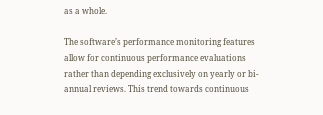as a whole.

The software’s performance monitoring features allow for continuous performance evaluations rather than depending exclusively on yearly or bi-annual reviews. This trend towards continuous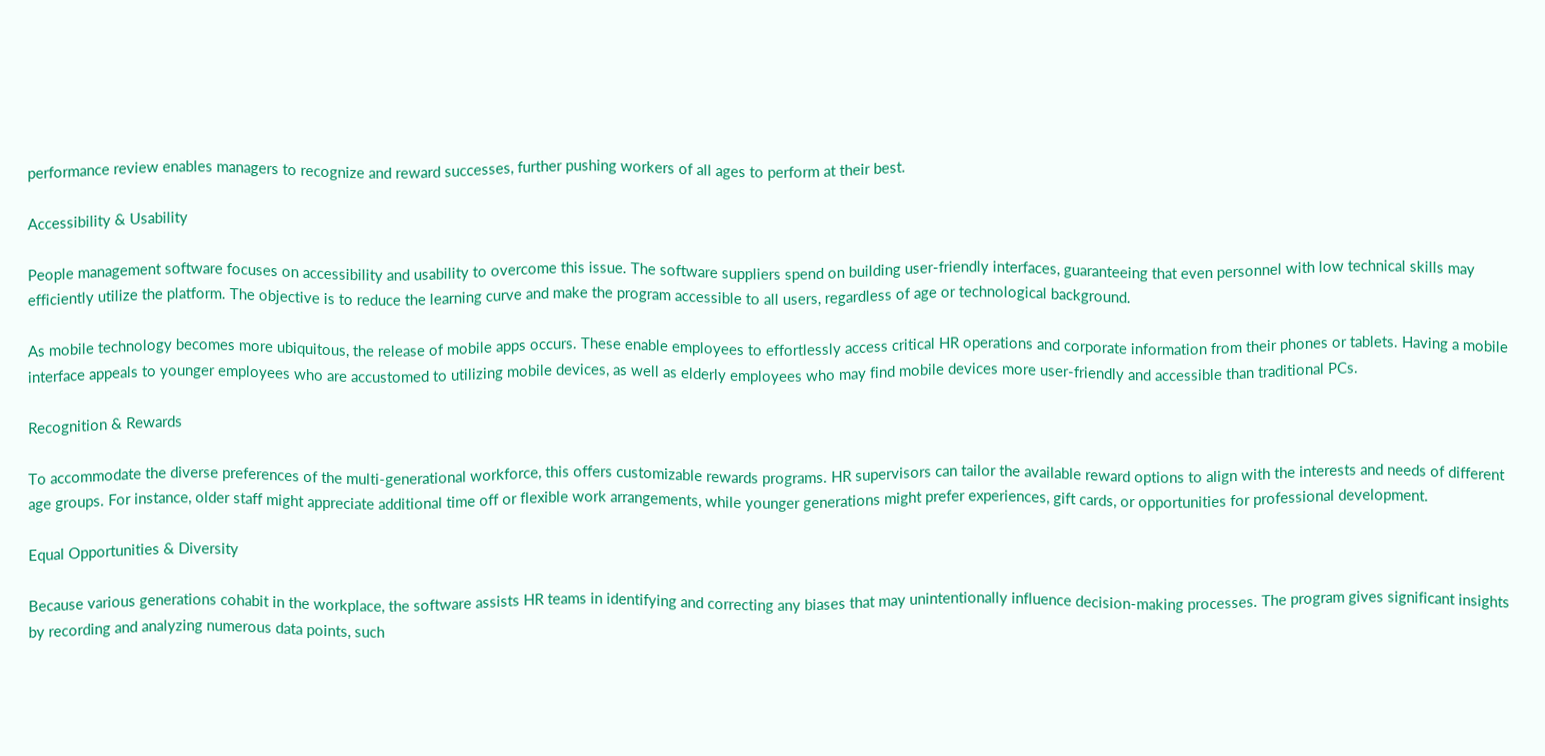performance review enables managers to recognize and reward successes, further pushing workers of all ages to perform at their best.

Accessibility & Usability

People management software focuses on accessibility and usability to overcome this issue. The software suppliers spend on building user-friendly interfaces, guaranteeing that even personnel with low technical skills may efficiently utilize the platform. The objective is to reduce the learning curve and make the program accessible to all users, regardless of age or technological background.

As mobile technology becomes more ubiquitous, the release of mobile apps occurs. These enable employees to effortlessly access critical HR operations and corporate information from their phones or tablets. Having a mobile interface appeals to younger employees who are accustomed to utilizing mobile devices, as well as elderly employees who may find mobile devices more user-friendly and accessible than traditional PCs.

Recognition & Rewards

To accommodate the diverse preferences of the multi-generational workforce, this offers customizable rewards programs. HR supervisors can tailor the available reward options to align with the interests and needs of different age groups. For instance, older staff might appreciate additional time off or flexible work arrangements, while younger generations might prefer experiences, gift cards, or opportunities for professional development.

Equal Opportunities & Diversity

Because various generations cohabit in the workplace, the software assists HR teams in identifying and correcting any biases that may unintentionally influence decision-making processes. The program gives significant insights by recording and analyzing numerous data points, such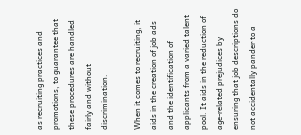as recruiting practices and promotions, to guarantee that these procedures are handled fairly and without discrimination.

When it comes to recruiting, it aids in the creation of job ads and the identification of applicants from a varied talent pool. It aids in the reduction of age-related prejudices by ensuring that job descriptions do not accidentally pander to a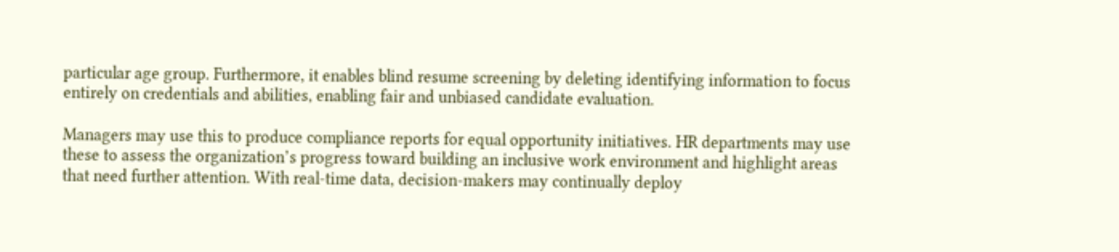particular age group. Furthermore, it enables blind resume screening by deleting identifying information to focus entirely on credentials and abilities, enabling fair and unbiased candidate evaluation.

Managers may use this to produce compliance reports for equal opportunity initiatives. HR departments may use these to assess the organization’s progress toward building an inclusive work environment and highlight areas that need further attention. With real-time data, decision-makers may continually deploy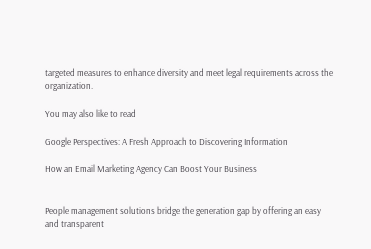targeted measures to enhance diversity and meet legal requirements across the organization.

You may also like to read

Google Perspectives: A Fresh Approach to Discovering Information

How an Email Marketing Agency Can Boost Your Business


People management solutions bridge the generation gap by offering an easy and transparent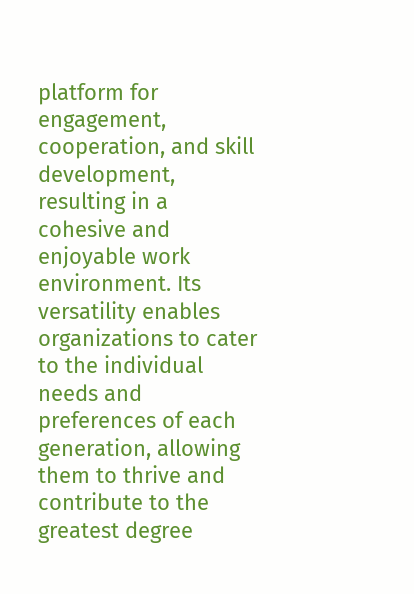platform for engagement, cooperation, and skill development, resulting in a cohesive and enjoyable work environment. Its versatility enables organizations to cater to the individual needs and preferences of each generation, allowing them to thrive and contribute to the greatest degree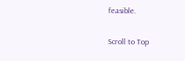feasible.

Scroll to Top